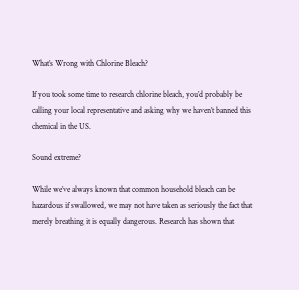What’s Wrong with Chlorine Bleach?

If you took some time to research chlorine bleach, you’d probably be calling your local representative and asking why we haven’t banned this chemical in the US.

Sound extreme?

While we’ve always known that common household bleach can be hazardous if swallowed, we may not have taken as seriously the fact that merely breathing it is equally dangerous. Research has shown that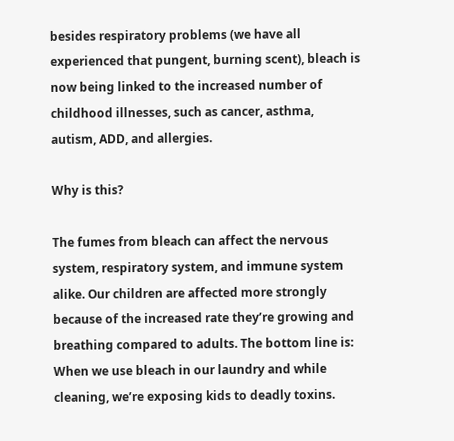besides respiratory problems (we have all experienced that pungent, burning scent), bleach is now being linked to the increased number of childhood illnesses, such as cancer, asthma, autism, ADD, and allergies.

Why is this?

The fumes from bleach can affect the nervous system, respiratory system, and immune system alike. Our children are affected more strongly because of the increased rate they’re growing and breathing compared to adults. The bottom line is: When we use bleach in our laundry and while cleaning, we’re exposing kids to deadly toxins.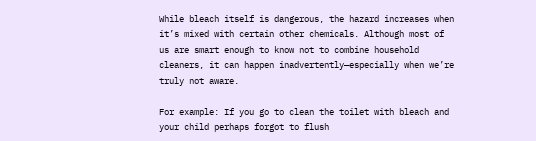While bleach itself is dangerous, the hazard increases when it’s mixed with certain other chemicals. Although most of us are smart enough to know not to combine household cleaners, it can happen inadvertently—especially when we’re truly not aware.

For example: If you go to clean the toilet with bleach and your child perhaps forgot to flush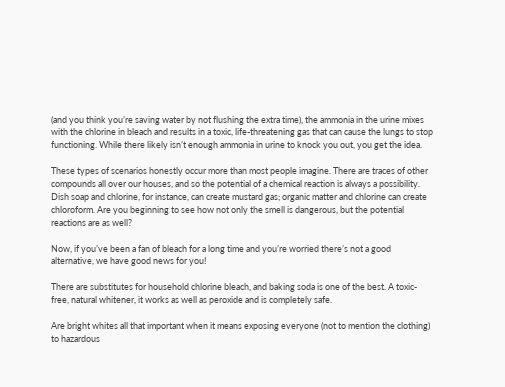(and you think you’re saving water by not flushing the extra time), the ammonia in the urine mixes with the chlorine in bleach and results in a toxic, life-threatening gas that can cause the lungs to stop functioning. While there likely isn’t enough ammonia in urine to knock you out, you get the idea.

These types of scenarios honestly occur more than most people imagine. There are traces of other compounds all over our houses, and so the potential of a chemical reaction is always a possibility. Dish soap and chlorine, for instance, can create mustard gas; organic matter and chlorine can create chloroform. Are you beginning to see how not only the smell is dangerous, but the potential reactions are as well?

Now, if you’ve been a fan of bleach for a long time and you’re worried there’s not a good alternative, we have good news for you!

There are substitutes for household chlorine bleach, and baking soda is one of the best. A toxic-free, natural whitener, it works as well as peroxide and is completely safe.

Are bright whites all that important when it means exposing everyone (not to mention the clothing) to hazardous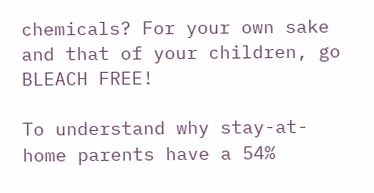chemicals? For your own sake and that of your children, go BLEACH FREE!

To understand why stay-at-home parents have a 54%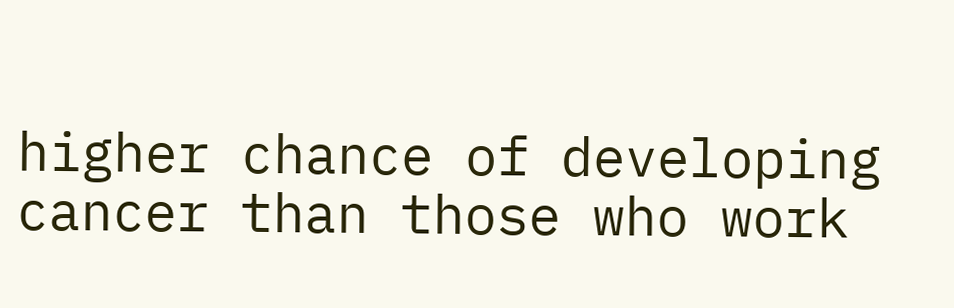higher chance of developing cancer than those who work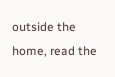outside the home, read the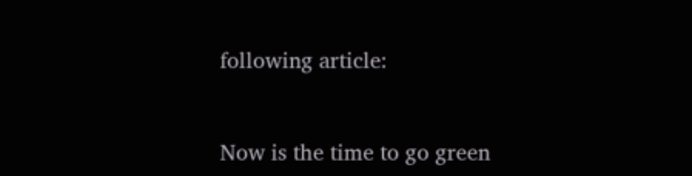following article:


Now is the time to go green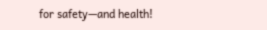for safety—and health!